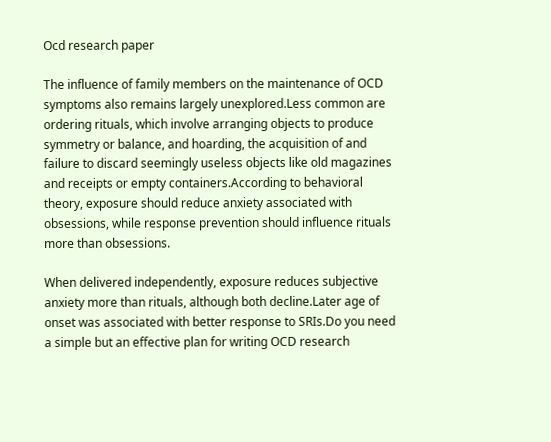Ocd research paper

The influence of family members on the maintenance of OCD symptoms also remains largely unexplored.Less common are ordering rituals, which involve arranging objects to produce symmetry or balance, and hoarding, the acquisition of and failure to discard seemingly useless objects like old magazines and receipts or empty containers.According to behavioral theory, exposure should reduce anxiety associated with obsessions, while response prevention should influence rituals more than obsessions.

When delivered independently, exposure reduces subjective anxiety more than rituals, although both decline.Later age of onset was associated with better response to SRIs.Do you need a simple but an effective plan for writing OCD research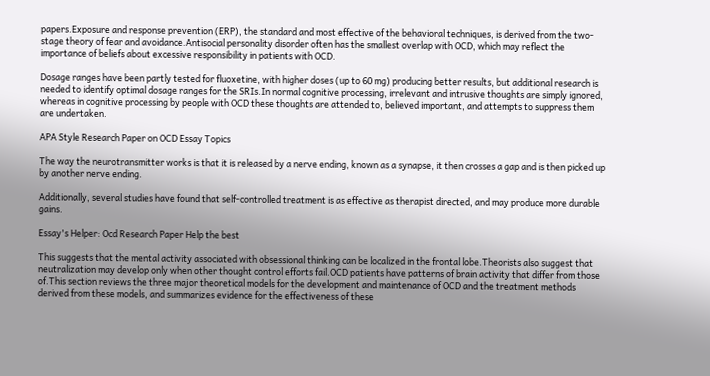papers.Exposure and response prevention (ERP), the standard and most effective of the behavioral techniques, is derived from the two-stage theory of fear and avoidance.Antisocial personality disorder often has the smallest overlap with OCD, which may reflect the importance of beliefs about excessive responsibility in patients with OCD.

Dosage ranges have been partly tested for fluoxetine, with higher doses (up to 60 mg) producing better results, but additional research is needed to identify optimal dosage ranges for the SRIs.In normal cognitive processing, irrelevant and intrusive thoughts are simply ignored, whereas in cognitive processing by people with OCD these thoughts are attended to, believed important, and attempts to suppress them are undertaken.

APA Style Research Paper on OCD Essay Topics

The way the neurotransmitter works is that it is released by a nerve ending, known as a synapse, it then crosses a gap and is then picked up by another nerve ending.

Additionally, several studies have found that self-controlled treatment is as effective as therapist directed, and may produce more durable gains.

Essay's Helper: Ocd Research Paper Help the best

This suggests that the mental activity associated with obsessional thinking can be localized in the frontal lobe.Theorists also suggest that neutralization may develop only when other thought control efforts fail.OCD patients have patterns of brain activity that differ from those of.This section reviews the three major theoretical models for the development and maintenance of OCD and the treatment methods derived from these models, and summarizes evidence for the effectiveness of these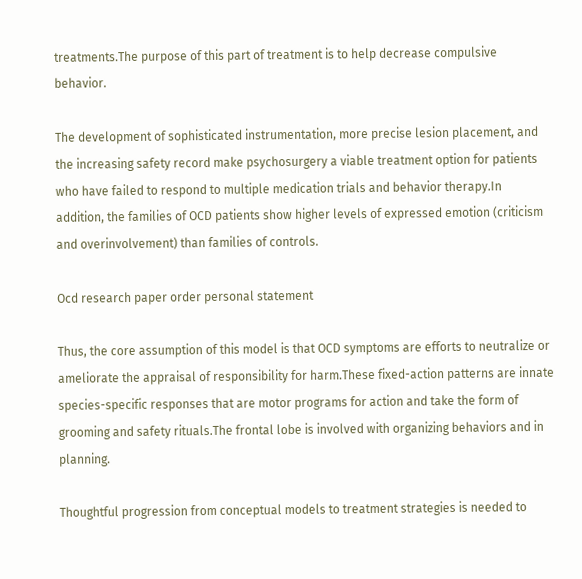treatments.The purpose of this part of treatment is to help decrease compulsive behavior.

The development of sophisticated instrumentation, more precise lesion placement, and the increasing safety record make psychosurgery a viable treatment option for patients who have failed to respond to multiple medication trials and behavior therapy.In addition, the families of OCD patients show higher levels of expressed emotion (criticism and overinvolvement) than families of controls.

Ocd research paper order personal statement

Thus, the core assumption of this model is that OCD symptoms are efforts to neutralize or ameliorate the appraisal of responsibility for harm.These fixed-action patterns are innate species-specific responses that are motor programs for action and take the form of grooming and safety rituals.The frontal lobe is involved with organizing behaviors and in planning.

Thoughtful progression from conceptual models to treatment strategies is needed to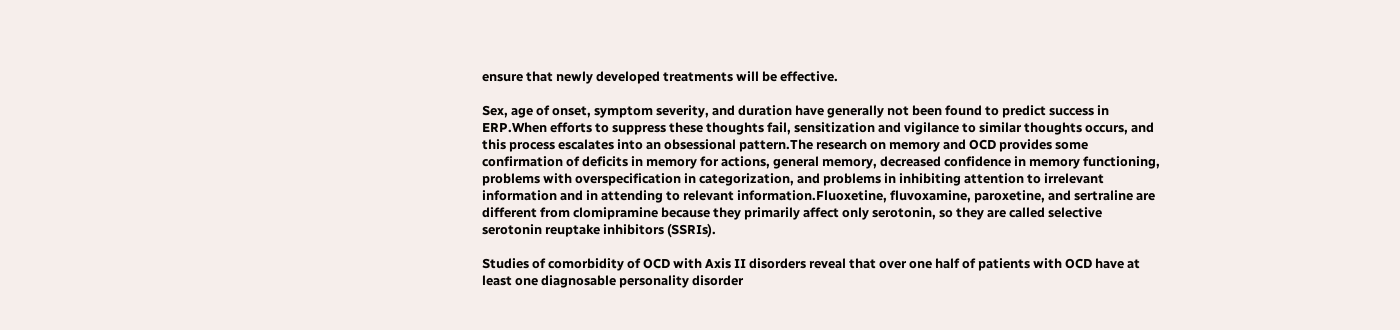ensure that newly developed treatments will be effective.

Sex, age of onset, symptom severity, and duration have generally not been found to predict success in ERP.When efforts to suppress these thoughts fail, sensitization and vigilance to similar thoughts occurs, and this process escalates into an obsessional pattern.The research on memory and OCD provides some confirmation of deficits in memory for actions, general memory, decreased confidence in memory functioning, problems with overspecification in categorization, and problems in inhibiting attention to irrelevant information and in attending to relevant information.Fluoxetine, fluvoxamine, paroxetine, and sertraline are different from clomipramine because they primarily affect only serotonin, so they are called selective serotonin reuptake inhibitors (SSRIs).

Studies of comorbidity of OCD with Axis II disorders reveal that over one half of patients with OCD have at least one diagnosable personality disorder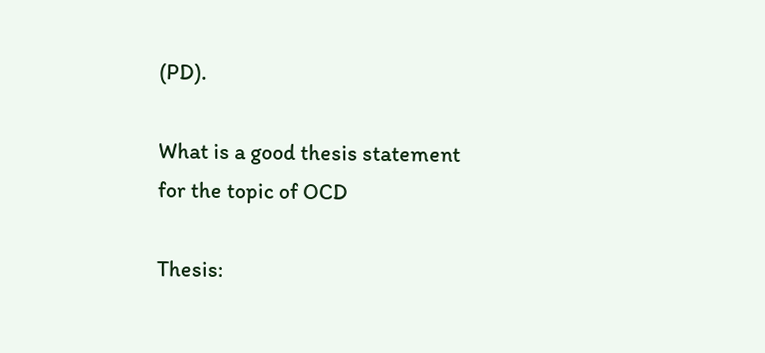(PD).

What is a good thesis statement for the topic of OCD

Thesis: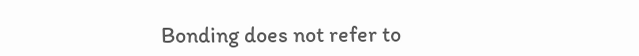Bonding does not refer to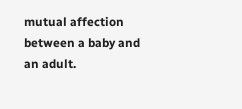mutual affection between a baby and an adult.